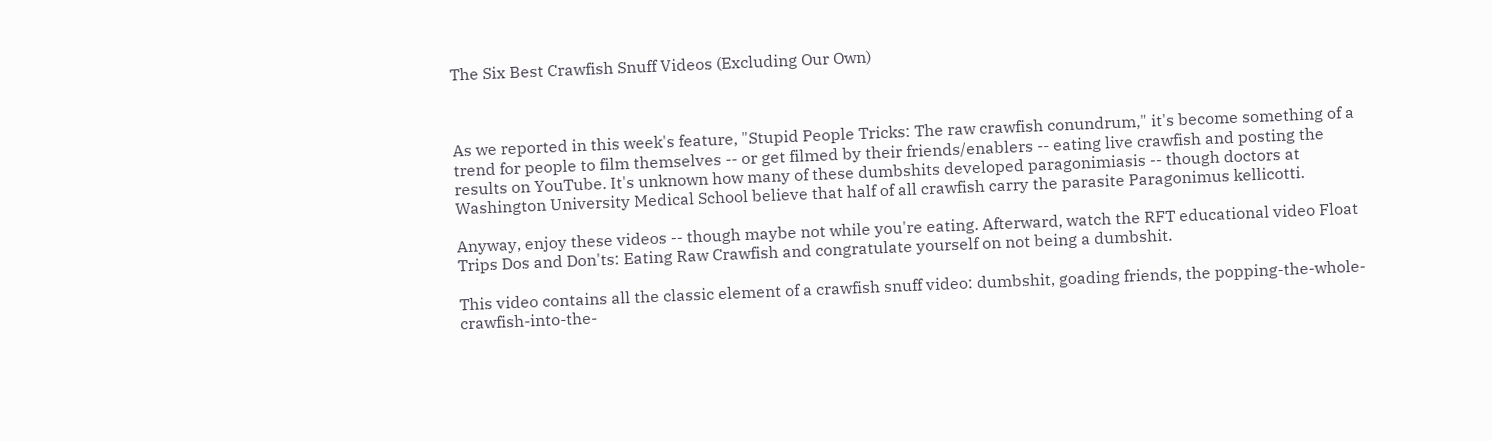The Six Best Crawfish Snuff Videos (Excluding Our Own)



As we reported in this week's feature, "Stupid People Tricks: The raw crawfish conundrum," it's become something of a trend for people to film themselves -- or get filmed by their friends/enablers -- eating live crawfish and posting the results on YouTube. It's unknown how many of these dumbshits developed paragonimiasis -- though doctors at Washington University Medical School believe that half of all crawfish carry the parasite Paragonimus kellicotti.

Anyway, enjoy these videos -- though maybe not while you're eating. Afterward, watch the RFT educational video Float Trips Dos and Don'ts: Eating Raw Crawfish and congratulate yourself on not being a dumbshit.

This video contains all the classic element of a crawfish snuff video: dumbshit, goading friends, the popping-the-whole-crawfish-into-the-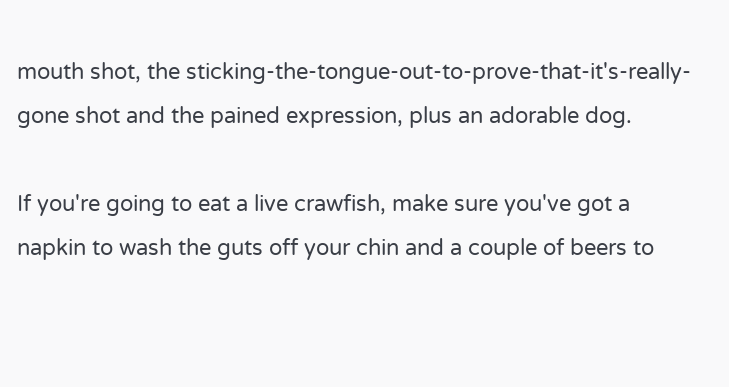mouth shot, the sticking-the-tongue-out-to-prove-that-it's-really-gone shot and the pained expression, plus an adorable dog.

If you're going to eat a live crawfish, make sure you've got a napkin to wash the guts off your chin and a couple of beers to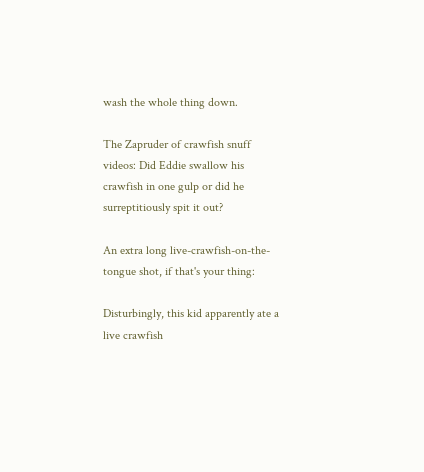wash the whole thing down.

The Zapruder of crawfish snuff videos: Did Eddie swallow his crawfish in one gulp or did he surreptitiously spit it out?

An extra long live-crawfish-on-the-tongue shot, if that's your thing:

Disturbingly, this kid apparently ate a live crawfish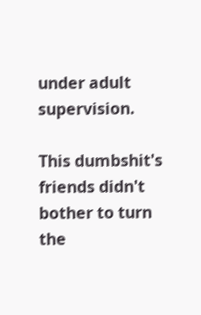under adult supervision.

This dumbshit's friends didn't bother to turn the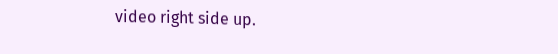video right side up.